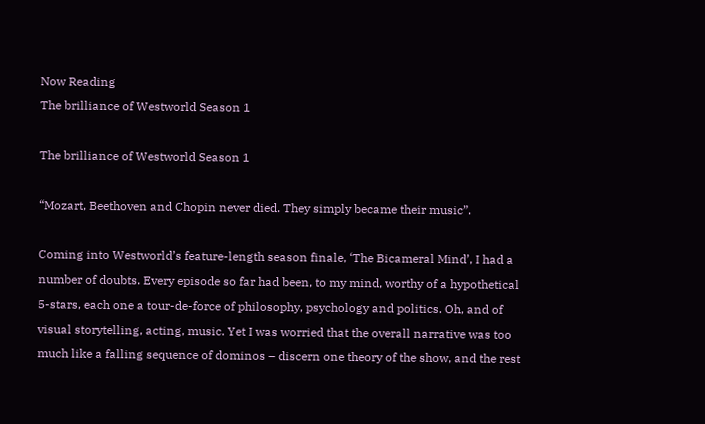Now Reading
The brilliance of Westworld Season 1

The brilliance of Westworld Season 1

“Mozart, Beethoven and Chopin never died. They simply became their music”.

Coming into Westworld’s feature-length season finale, ‘The Bicameral Mind’, I had a number of doubts. Every episode so far had been, to my mind, worthy of a hypothetical 5-stars, each one a tour-de-force of philosophy, psychology and politics. Oh, and of visual storytelling, acting, music. Yet I was worried that the overall narrative was too much like a falling sequence of dominos – discern one theory of the show, and the rest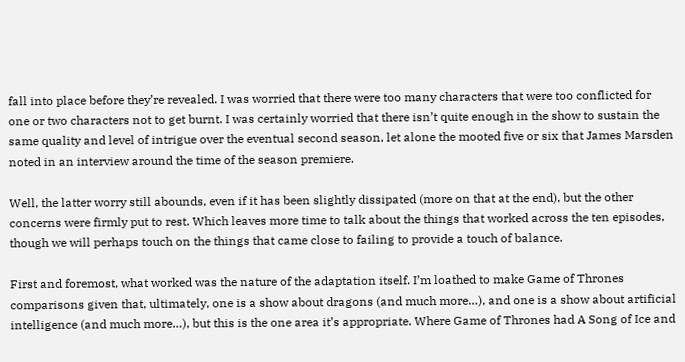fall into place before they’re revealed. I was worried that there were too many characters that were too conflicted for one or two characters not to get burnt. I was certainly worried that there isn’t quite enough in the show to sustain the same quality and level of intrigue over the eventual second season, let alone the mooted five or six that James Marsden noted in an interview around the time of the season premiere.

Well, the latter worry still abounds, even if it has been slightly dissipated (more on that at the end), but the other concerns were firmly put to rest. Which leaves more time to talk about the things that worked across the ten episodes, though we will perhaps touch on the things that came close to failing to provide a touch of balance.

First and foremost, what worked was the nature of the adaptation itself. I’m loathed to make Game of Thrones comparisons given that, ultimately, one is a show about dragons (and much more…), and one is a show about artificial intelligence (and much more…), but this is the one area it’s appropriate. Where Game of Thrones had A Song of Ice and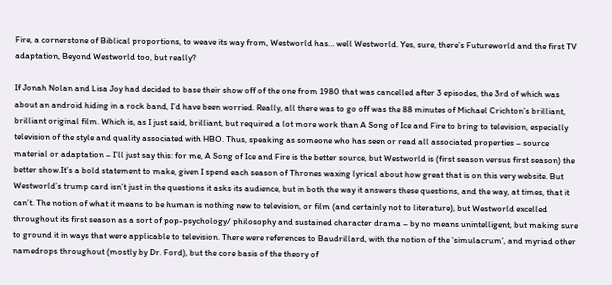Fire, a cornerstone of Biblical proportions, to weave its way from, Westworld has… well Westworld. Yes, sure, there’s Futureworld and the first TV adaptation, Beyond Westworld too, but really?

If Jonah Nolan and Lisa Joy had decided to base their show off of the one from 1980 that was cancelled after 3 episodes, the 3rd of which was about an android hiding in a rock band, I’d have been worried. Really, all there was to go off was the 88 minutes of Michael Crichton’s brilliant, brilliant original film. Which is, as I just said, brilliant, but required a lot more work than A Song of Ice and Fire to bring to television, especially television of the style and quality associated with HBO. Thus, speaking as someone who has seen or read all associated properties – source material or adaptation – I’ll just say this: for me, A Song of Ice and Fire is the better source, but Westworld is (first season versus first season) the better show.It’s a bold statement to make, given I spend each season of Thrones waxing lyrical about how great that is on this very website. But Westworld’s trump card isn’t just in the questions it asks its audience, but in both the way it answers these questions, and the way, at times, that it can’t. The notion of what it means to be human is nothing new to television, or film (and certainly not to literature), but Westworld excelled throughout its first season as a sort of pop-psychology/ philosophy and sustained character drama – by no means unintelligent, but making sure to ground it in ways that were applicable to television. There were references to Baudrillard, with the notion of the ‘simulacrum’, and myriad other namedrops throughout (mostly by Dr. Ford), but the core basis of the theory of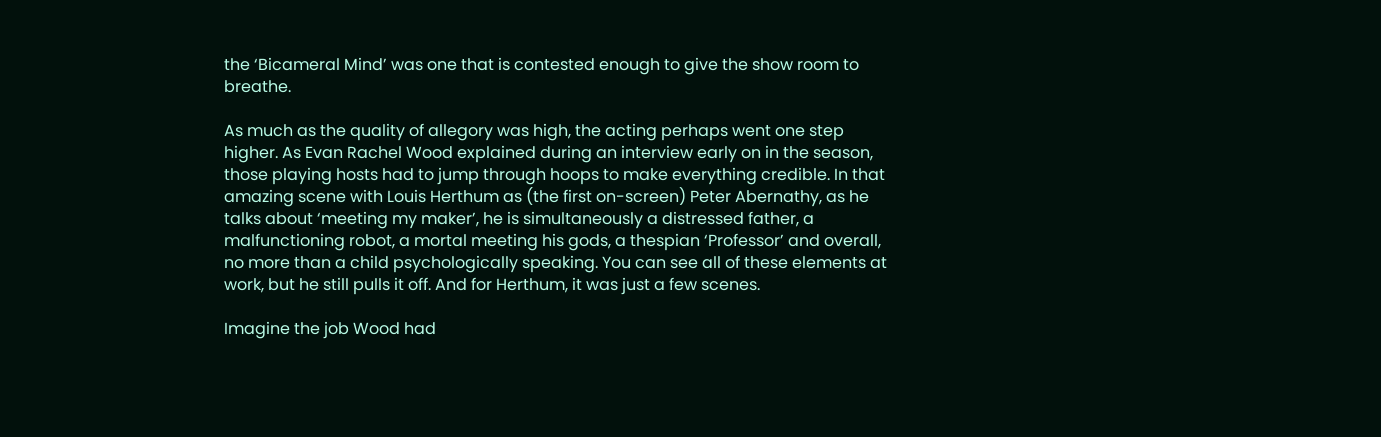the ‘Bicameral Mind’ was one that is contested enough to give the show room to breathe.

As much as the quality of allegory was high, the acting perhaps went one step higher. As Evan Rachel Wood explained during an interview early on in the season, those playing hosts had to jump through hoops to make everything credible. In that amazing scene with Louis Herthum as (the first on-screen) Peter Abernathy, as he talks about ‘meeting my maker’, he is simultaneously a distressed father, a malfunctioning robot, a mortal meeting his gods, a thespian ‘Professor’ and overall, no more than a child psychologically speaking. You can see all of these elements at work, but he still pulls it off. And for Herthum, it was just a few scenes.

Imagine the job Wood had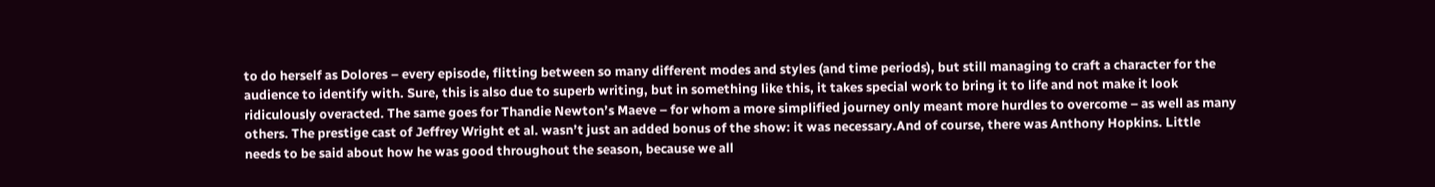to do herself as Dolores – every episode, flitting between so many different modes and styles (and time periods), but still managing to craft a character for the audience to identify with. Sure, this is also due to superb writing, but in something like this, it takes special work to bring it to life and not make it look ridiculously overacted. The same goes for Thandie Newton’s Maeve – for whom a more simplified journey only meant more hurdles to overcome – as well as many others. The prestige cast of Jeffrey Wright et al. wasn’t just an added bonus of the show: it was necessary.And of course, there was Anthony Hopkins. Little needs to be said about how he was good throughout the season, because we all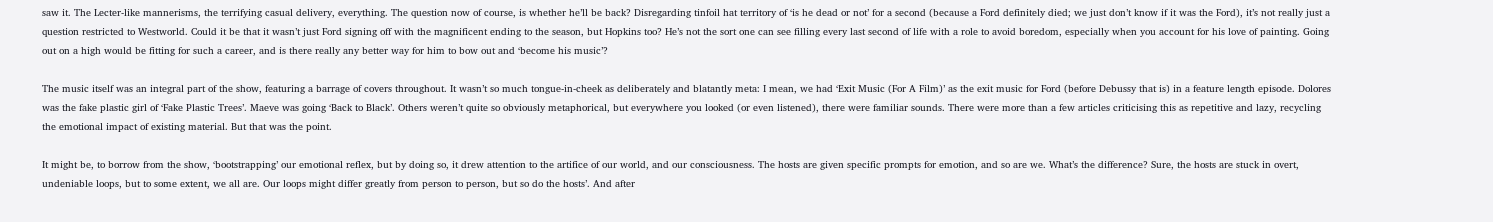saw it. The Lecter-like mannerisms, the terrifying casual delivery, everything. The question now of course, is whether he’ll be back? Disregarding tinfoil hat territory of ‘is he dead or not’ for a second (because a Ford definitely died; we just don’t know if it was the Ford), it’s not really just a question restricted to Westworld. Could it be that it wasn’t just Ford signing off with the magnificent ending to the season, but Hopkins too? He’s not the sort one can see filling every last second of life with a role to avoid boredom, especially when you account for his love of painting. Going out on a high would be fitting for such a career, and is there really any better way for him to bow out and ‘become his music’?

The music itself was an integral part of the show, featuring a barrage of covers throughout. It wasn’t so much tongue-in-cheek as deliberately and blatantly meta: I mean, we had ‘Exit Music (For A Film)’ as the exit music for Ford (before Debussy that is) in a feature length episode. Dolores was the fake plastic girl of ‘Fake Plastic Trees’. Maeve was going ‘Back to Black’. Others weren’t quite so obviously metaphorical, but everywhere you looked (or even listened), there were familiar sounds. There were more than a few articles criticising this as repetitive and lazy, recycling the emotional impact of existing material. But that was the point.

It might be, to borrow from the show, ‘bootstrapping’ our emotional reflex, but by doing so, it drew attention to the artifice of our world, and our consciousness. The hosts are given specific prompts for emotion, and so are we. What’s the difference? Sure, the hosts are stuck in overt, undeniable loops, but to some extent, we all are. Our loops might differ greatly from person to person, but so do the hosts’. And after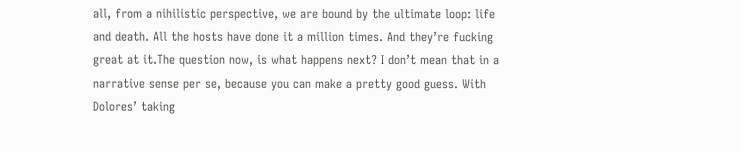all, from a nihilistic perspective, we are bound by the ultimate loop: life and death. All the hosts have done it a million times. And they’re fucking great at it.The question now, is what happens next? I don’t mean that in a narrative sense per se, because you can make a pretty good guess. With Dolores’ taking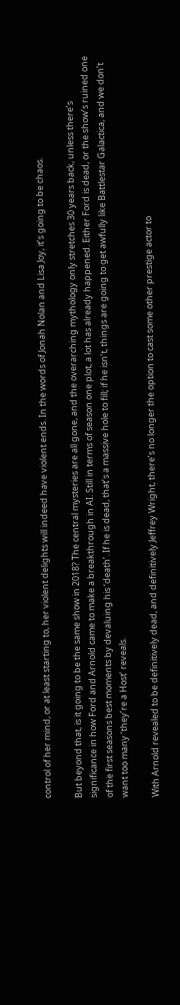control of her mind, or at least starting to, her violent delights will indeed have violent ends. In the words of Jonah Nolan and Lisa Joy, it’s going to be chaos.

But beyond that, is it going to be the same show in 2018? The central mysteries are all gone, and the overarching mythology only stretches 30 years back, unless there’s significance in how Ford and Arnold came to make a breakthrough in AI. Still in terms of season one plot, a lot has already happened. Either Ford is dead, or the show’s ruined one of the first seasons best moments by devaluing his ‘death’. If he is dead, that’s a massive hole to fill; if he isn’t, things are going to get awfully like Battlestar Galactica, and we don’t want too many ‘they’re a Host’ reveals.

With Arnold revealed to be definitively dead, and definitively Jeffrey Wright, there’s no longer the option to cast some other prestige actor to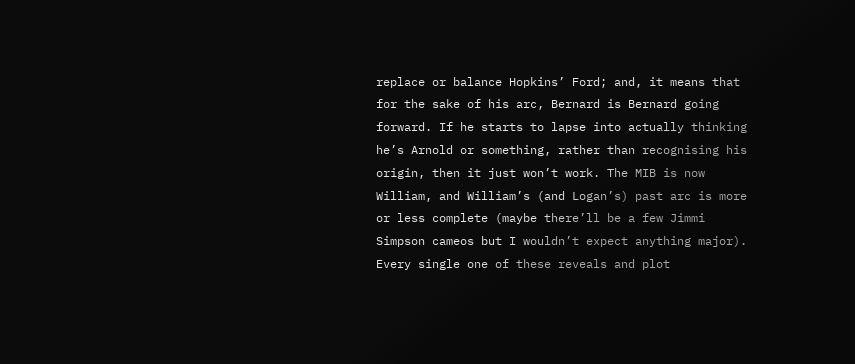replace or balance Hopkins’ Ford; and, it means that for the sake of his arc, Bernard is Bernard going forward. If he starts to lapse into actually thinking he’s Arnold or something, rather than recognising his origin, then it just won’t work. The MIB is now William, and William’s (and Logan’s) past arc is more or less complete (maybe there’ll be a few Jimmi Simpson cameos but I wouldn’t expect anything major). Every single one of these reveals and plot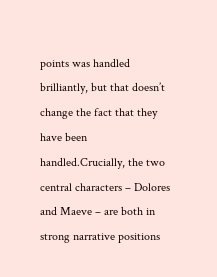points was handled brilliantly, but that doesn’t change the fact that they have been handled.Crucially, the two central characters – Dolores and Maeve – are both in strong narrative positions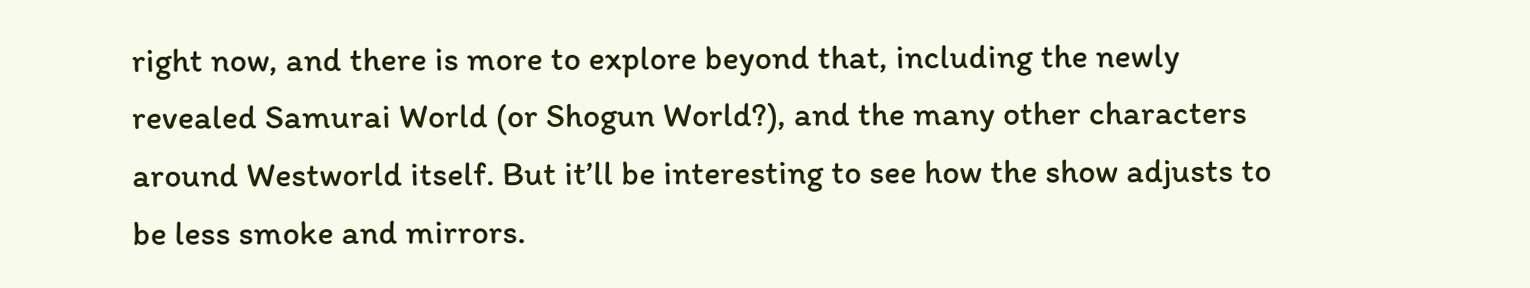right now, and there is more to explore beyond that, including the newly revealed Samurai World (or Shogun World?), and the many other characters around Westworld itself. But it’ll be interesting to see how the show adjusts to be less smoke and mirrors.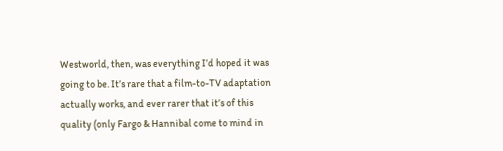Westworld, then, was everything I’d hoped it was going to be. It’s rare that a film-to-TV adaptation actually works, and ever rarer that it’s of this quality (only Fargo & Hannibal come to mind in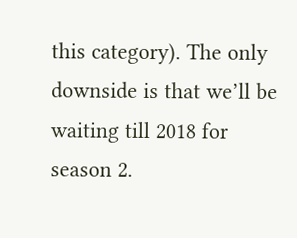this category). The only downside is that we’ll be waiting till 2018 for season 2.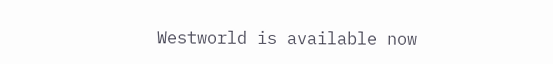Westworld is available now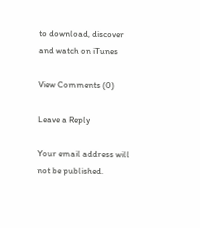to download, discover and watch on iTunes

View Comments (0)

Leave a Reply

Your email address will not be published.